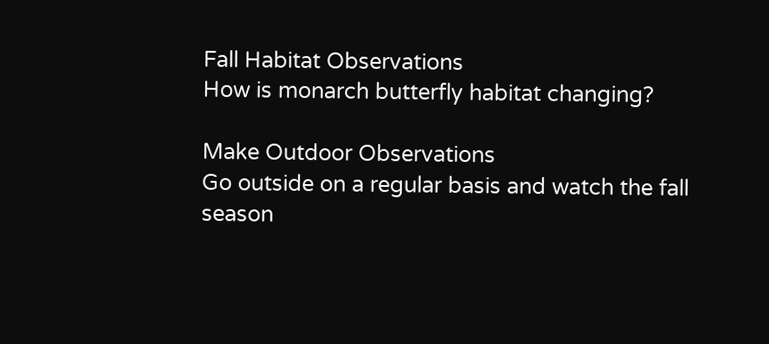Fall Habitat Observations
How is monarch butterfly habitat changing?

Make Outdoor Observations
Go outside on a regular basis and watch the fall season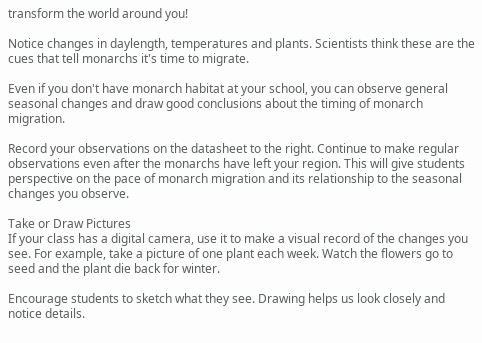transform the world around you!

Notice changes in daylength, temperatures and plants. Scientists think these are the cues that tell monarchs it's time to migrate.

Even if you don't have monarch habitat at your school, you can observe general seasonal changes and draw good conclusions about the timing of monarch migration.

Record your observations on the datasheet to the right. Continue to make regular observations even after the monarchs have left your region. This will give students perspective on the pace of monarch migration and its relationship to the seasonal changes you observe.

Take or Draw Pictures
If your class has a digital camera, use it to make a visual record of the changes you see. For example, take a picture of one plant each week. Watch the flowers go to seed and the plant die back for winter.

Encourage students to sketch what they see. Drawing helps us look closely and notice details.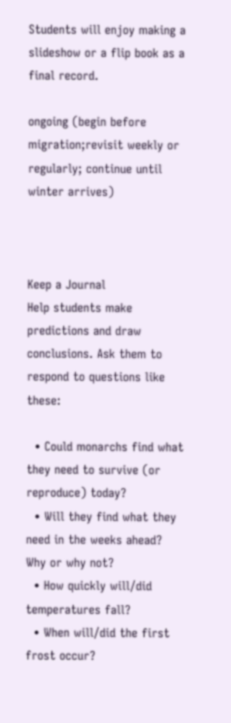Students will enjoy making a slideshow or a flip book as a final record.

ongoing (begin before migration;revisit weekly or regularly; continue until winter arrives)



Keep a Journal
Help students make predictions and draw conclusions. Ask them to respond to questions like these:

  • Could monarchs find what they need to survive (or reproduce) today?
  • Will they find what they need in the weeks ahead? Why or why not?
  • How quickly will/did temperatures fall?
  • When will/did the first frost occur?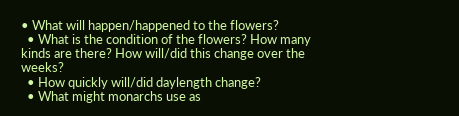• What will happen/happened to the flowers?
  • What is the condition of the flowers? How many kinds are there? How will/did this change over the weeks?
  • How quickly will/did daylength change?
  • What might monarchs use as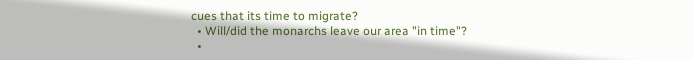cues that its time to migrate?
  • Will/did the monarchs leave our area "in time"?
  •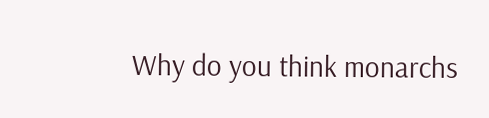Why do you think monarchs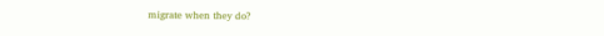migrate when they do?